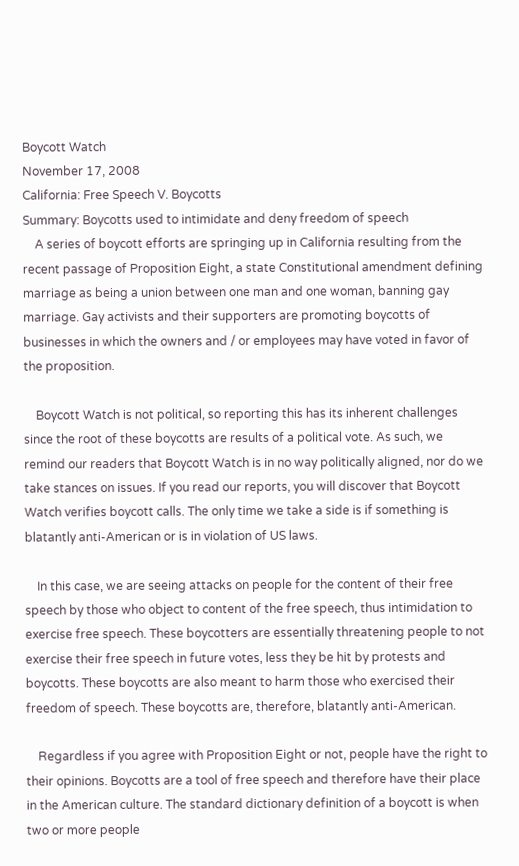Boycott Watch
November 17, 2008
California: Free Speech V. Boycotts
Summary: Boycotts used to intimidate and deny freedom of speech
    A series of boycott efforts are springing up in California resulting from the recent passage of Proposition Eight, a state Constitutional amendment defining marriage as being a union between one man and one woman, banning gay marriage. Gay activists and their supporters are promoting boycotts of businesses in which the owners and / or employees may have voted in favor of the proposition.

    Boycott Watch is not political, so reporting this has its inherent challenges since the root of these boycotts are results of a political vote. As such, we remind our readers that Boycott Watch is in no way politically aligned, nor do we take stances on issues. If you read our reports, you will discover that Boycott Watch verifies boycott calls. The only time we take a side is if something is blatantly anti-American or is in violation of US laws.

    In this case, we are seeing attacks on people for the content of their free speech by those who object to content of the free speech, thus intimidation to exercise free speech. These boycotters are essentially threatening people to not exercise their free speech in future votes, less they be hit by protests and boycotts. These boycotts are also meant to harm those who exercised their freedom of speech. These boycotts are, therefore, blatantly anti-American.

    Regardless if you agree with Proposition Eight or not, people have the right to their opinions. Boycotts are a tool of free speech and therefore have their place in the American culture. The standard dictionary definition of a boycott is when two or more people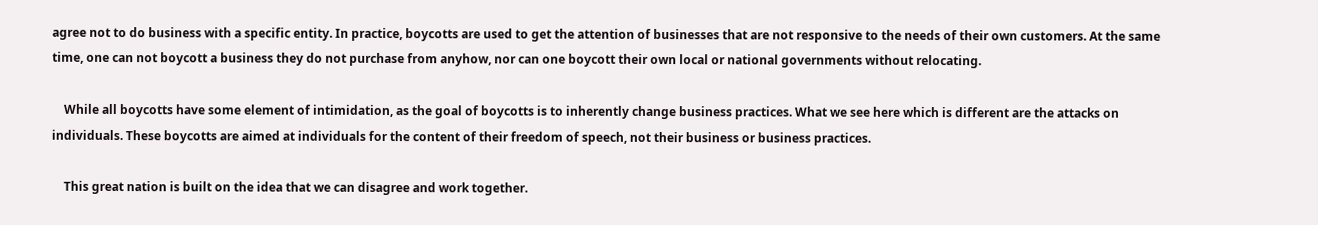agree not to do business with a specific entity. In practice, boycotts are used to get the attention of businesses that are not responsive to the needs of their own customers. At the same time, one can not boycott a business they do not purchase from anyhow, nor can one boycott their own local or national governments without relocating.

    While all boycotts have some element of intimidation, as the goal of boycotts is to inherently change business practices. What we see here which is different are the attacks on individuals. These boycotts are aimed at individuals for the content of their freedom of speech, not their business or business practices.

    This great nation is built on the idea that we can disagree and work together.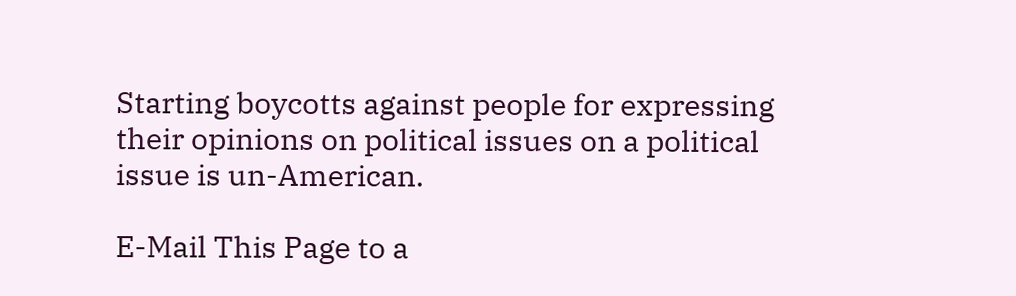Starting boycotts against people for expressing their opinions on political issues on a political issue is un-American.

E-Mail This Page to a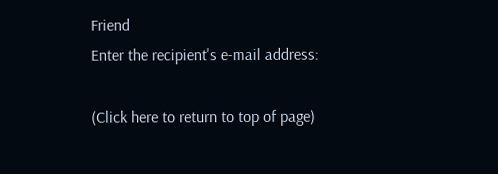Friend
Enter the recipient's e-mail address:

(Click here to return to top of page)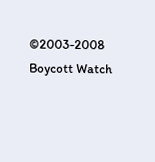©2003-2008 Boycott Watch